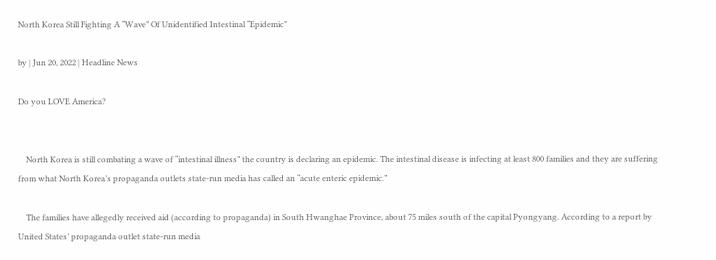North Korea Still Fighting A “Wave” Of Unidentified Intestinal “Epidemic”

by | Jun 20, 2022 | Headline News

Do you LOVE America?


    North Korea is still combating a wave of “intestinal illness” the country is declaring an epidemic. The intestinal disease is infecting at least 800 families and they are suffering from what North Korea’s propaganda outlets state-run media has called an “acute enteric epidemic.”

    The families have allegedly received aid (according to propaganda) in South Hwanghae Province, about 75 miles south of the capital Pyongyang. According to a report by United States’ propaganda outlet state-run media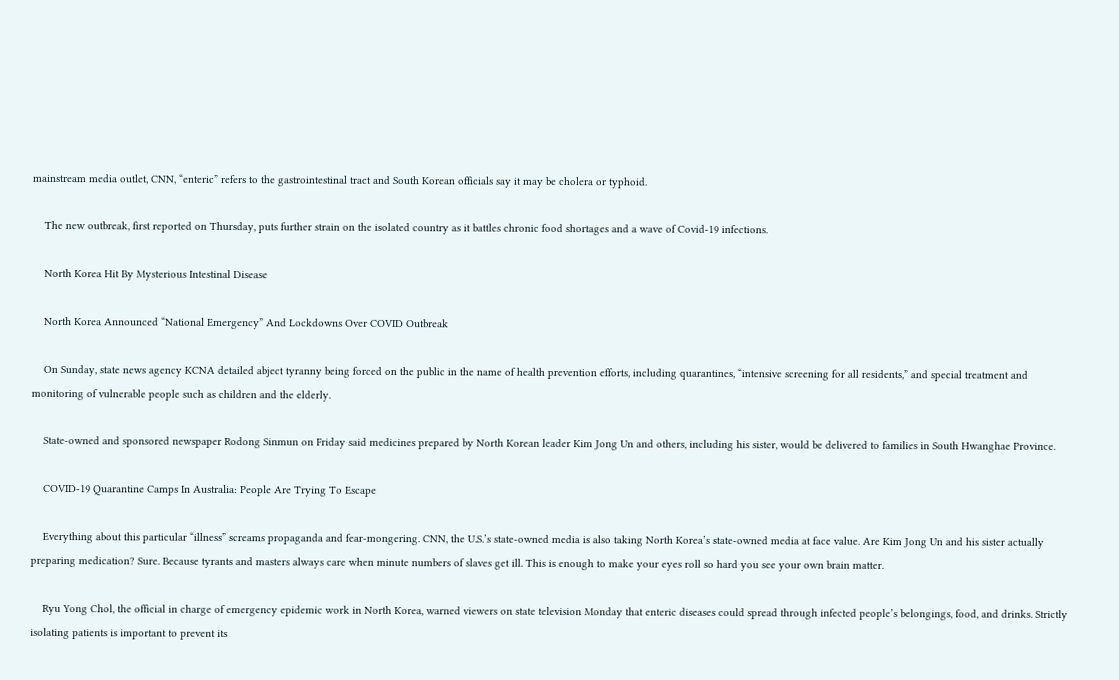mainstream media outlet, CNN, “enteric” refers to the gastrointestinal tract and South Korean officials say it may be cholera or typhoid.

    The new outbreak, first reported on Thursday, puts further strain on the isolated country as it battles chronic food shortages and a wave of Covid-19 infections.

    North Korea Hit By Mysterious Intestinal Disease

    North Korea Announced “National Emergency” And Lockdowns Over COVID Outbreak

    On Sunday, state news agency KCNA detailed abject tyranny being forced on the public in the name of health prevention efforts, including quarantines, “intensive screening for all residents,” and special treatment and monitoring of vulnerable people such as children and the elderly.

    State-owned and sponsored newspaper Rodong Sinmun on Friday said medicines prepared by North Korean leader Kim Jong Un and others, including his sister, would be delivered to families in South Hwanghae Province.

    COVID-19 Quarantine Camps In Australia: People Are Trying To Escape

    Everything about this particular “illness” screams propaganda and fear-mongering. CNN, the U.S.’s state-owned media is also taking North Korea’s state-owned media at face value. Are Kim Jong Un and his sister actually preparing medication? Sure. Because tyrants and masters always care when minute numbers of slaves get ill. This is enough to make your eyes roll so hard you see your own brain matter.

    Ryu Yong Chol, the official in charge of emergency epidemic work in North Korea, warned viewers on state television Monday that enteric diseases could spread through infected people’s belongings, food, and drinks. Strictly isolating patients is important to prevent its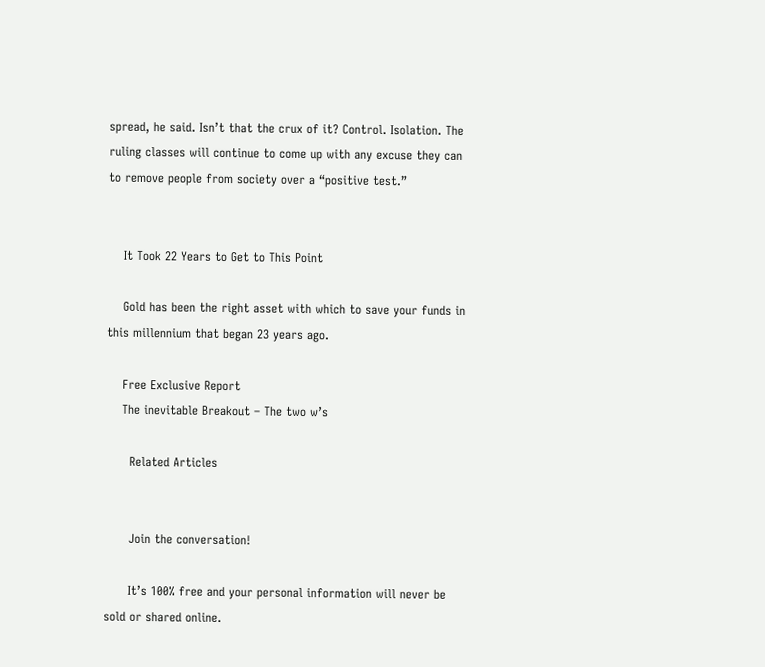spread, he said. Isn’t that the crux of it? Control. Isolation. The ruling classes will continue to come up with any excuse they can to remove people from society over a “positive test.”


    It Took 22 Years to Get to This Point

    Gold has been the right asset with which to save your funds in this millennium that began 23 years ago.

    Free Exclusive Report
    The inevitable Breakout – The two w’s

      Related Articles


      Join the conversation!

      It’s 100% free and your personal information will never be sold or shared online.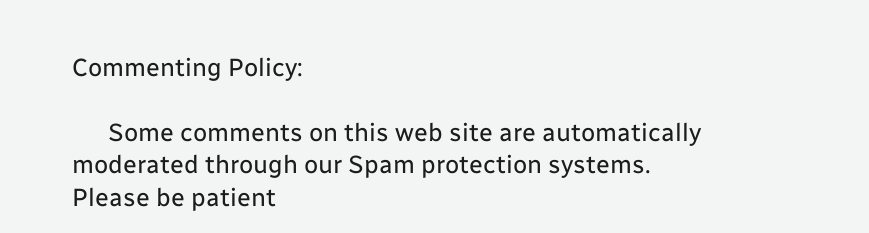Commenting Policy:

      Some comments on this web site are automatically moderated through our Spam protection systems. Please be patient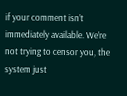if your comment isn’t immediately available. We’re not trying to censor you, the system just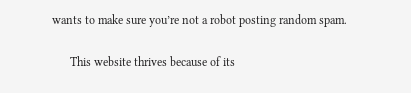wants to make sure you’re not a robot posting random spam.

      This website thrives because of its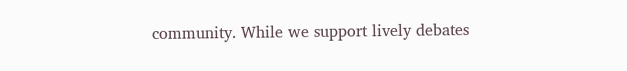community. While we support lively debates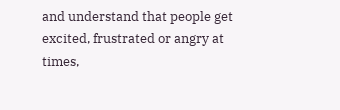and understand that people get excited, frustrated or angry at times,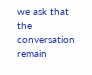we ask that the conversation remain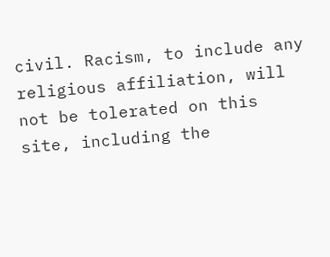civil. Racism, to include any religious affiliation, will not be tolerated on this site, including the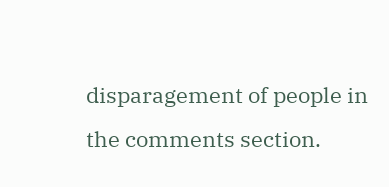disparagement of people in the comments section.